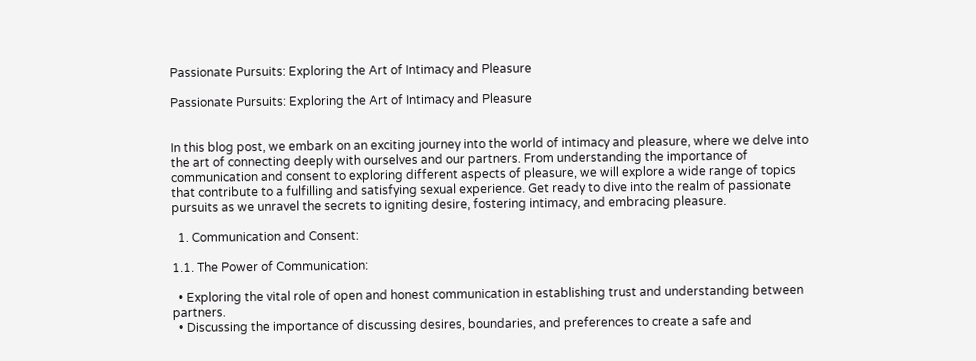Passionate Pursuits: Exploring the Art of Intimacy and Pleasure

Passionate Pursuits: Exploring the Art of Intimacy and Pleasure


In this blog post, we embark on an exciting journey into the world of intimacy and pleasure, where we delve into the art of connecting deeply with ourselves and our partners. From understanding the importance of communication and consent to exploring different aspects of pleasure, we will explore a wide range of topics that contribute to a fulfilling and satisfying sexual experience. Get ready to dive into the realm of passionate pursuits as we unravel the secrets to igniting desire, fostering intimacy, and embracing pleasure.

  1. Communication and Consent:

1.1. The Power of Communication:

  • Exploring the vital role of open and honest communication in establishing trust and understanding between partners.
  • Discussing the importance of discussing desires, boundaries, and preferences to create a safe and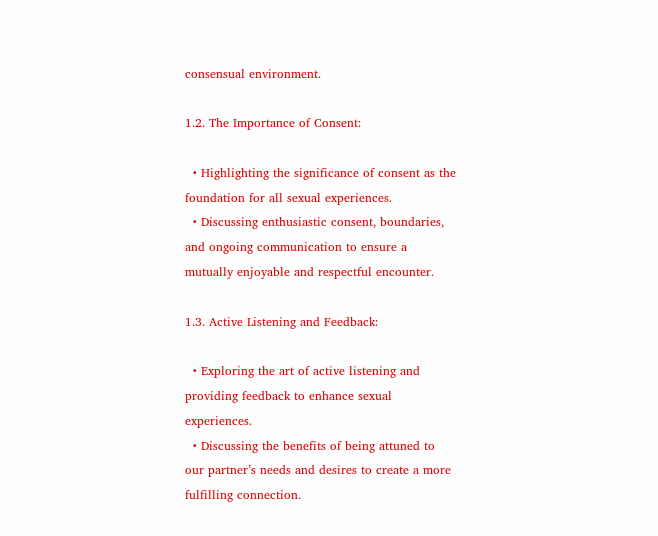consensual environment.

1.2. The Importance of Consent:

  • Highlighting the significance of consent as the foundation for all sexual experiences.
  • Discussing enthusiastic consent, boundaries, and ongoing communication to ensure a mutually enjoyable and respectful encounter.

1.3. Active Listening and Feedback:

  • Exploring the art of active listening and providing feedback to enhance sexual experiences.
  • Discussing the benefits of being attuned to our partner’s needs and desires to create a more fulfilling connection.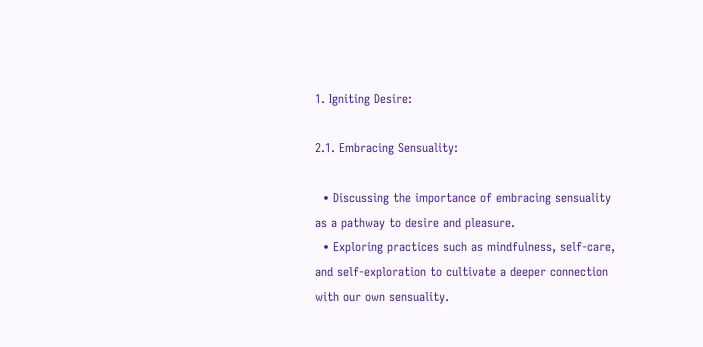1. Igniting Desire:

2.1. Embracing Sensuality:

  • Discussing the importance of embracing sensuality as a pathway to desire and pleasure.
  • Exploring practices such as mindfulness, self-care, and self-exploration to cultivate a deeper connection with our own sensuality.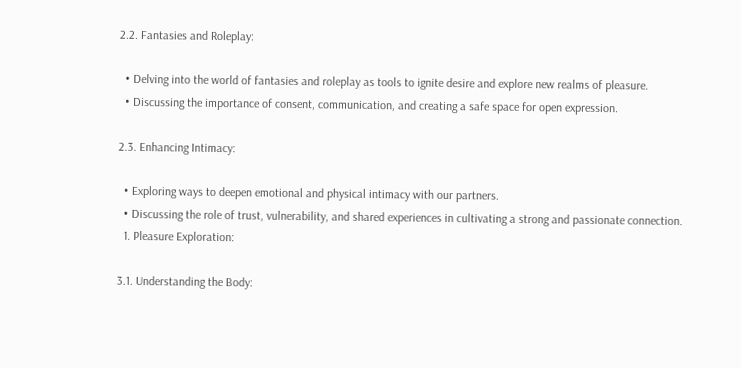2.2. Fantasies and Roleplay:

  • Delving into the world of fantasies and roleplay as tools to ignite desire and explore new realms of pleasure.
  • Discussing the importance of consent, communication, and creating a safe space for open expression.

2.3. Enhancing Intimacy:

  • Exploring ways to deepen emotional and physical intimacy with our partners.
  • Discussing the role of trust, vulnerability, and shared experiences in cultivating a strong and passionate connection.
  1. Pleasure Exploration:

3.1. Understanding the Body: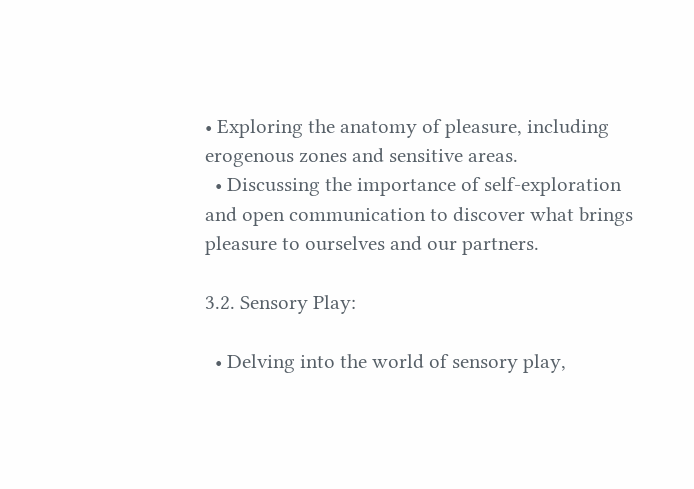• Exploring the anatomy of pleasure, including erogenous zones and sensitive areas.
  • Discussing the importance of self-exploration and open communication to discover what brings pleasure to ourselves and our partners.

3.2. Sensory Play:

  • Delving into the world of sensory play,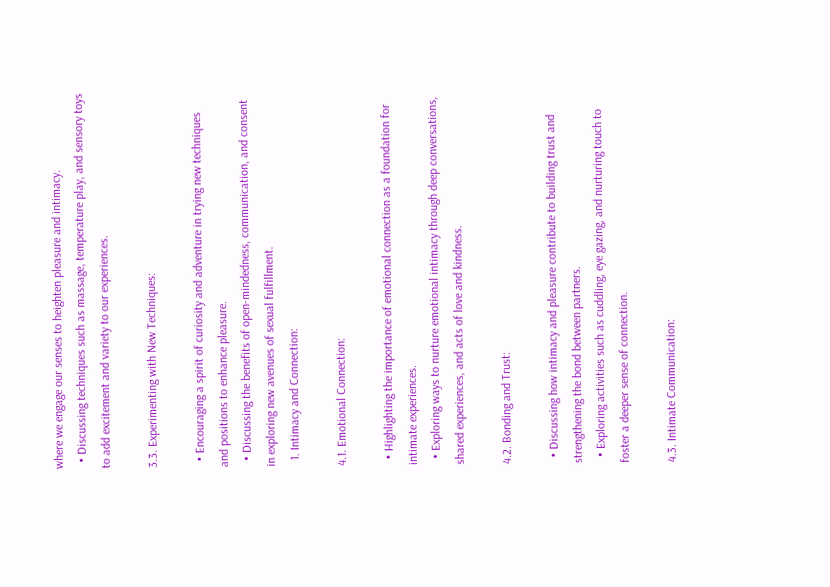where we engage our senses to heighten pleasure and intimacy.
  • Discussing techniques such as massage, temperature play, and sensory toys to add excitement and variety to our experiences.

3.3. Experimenting with New Techniques:

  • Encouraging a spirit of curiosity and adventure in trying new techniques and positions to enhance pleasure.
  • Discussing the benefits of open-mindedness, communication, and consent in exploring new avenues of sexual fulfillment.
  1. Intimacy and Connection:

4.1. Emotional Connection:

  • Highlighting the importance of emotional connection as a foundation for intimate experiences.
  • Exploring ways to nurture emotional intimacy through deep conversations, shared experiences, and acts of love and kindness.

4.2. Bonding and Trust:

  • Discussing how intimacy and pleasure contribute to building trust and strengthening the bond between partners.
  • Exploring activities such as cuddling, eye gazing, and nurturing touch to foster a deeper sense of connection.

4.3. Intimate Communication: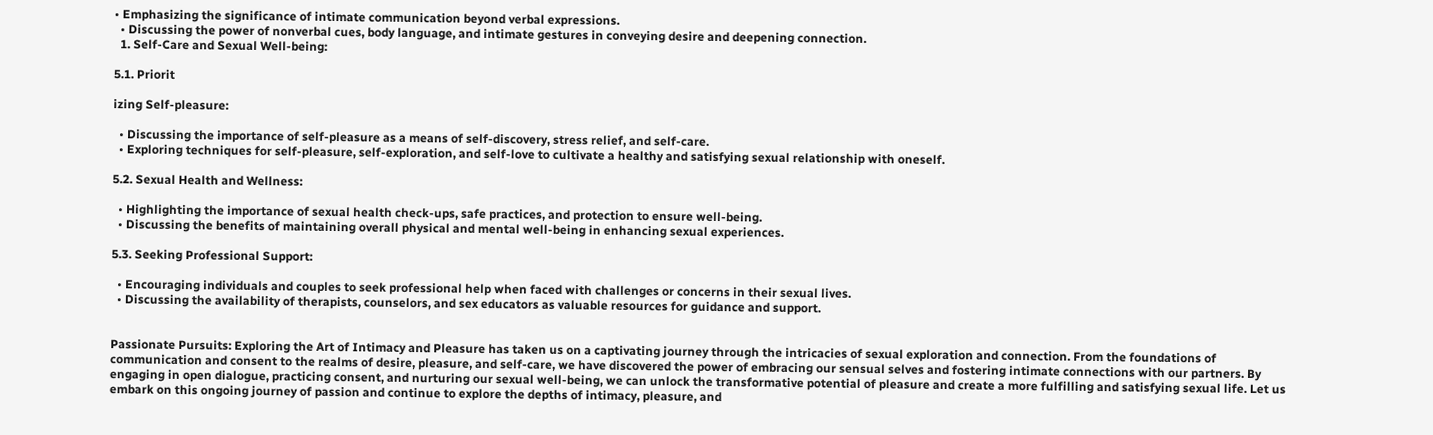• Emphasizing the significance of intimate communication beyond verbal expressions.
  • Discussing the power of nonverbal cues, body language, and intimate gestures in conveying desire and deepening connection.
  1. Self-Care and Sexual Well-being:

5.1. Priorit

izing Self-pleasure:

  • Discussing the importance of self-pleasure as a means of self-discovery, stress relief, and self-care.
  • Exploring techniques for self-pleasure, self-exploration, and self-love to cultivate a healthy and satisfying sexual relationship with oneself.

5.2. Sexual Health and Wellness:

  • Highlighting the importance of sexual health check-ups, safe practices, and protection to ensure well-being.
  • Discussing the benefits of maintaining overall physical and mental well-being in enhancing sexual experiences.

5.3. Seeking Professional Support:

  • Encouraging individuals and couples to seek professional help when faced with challenges or concerns in their sexual lives.
  • Discussing the availability of therapists, counselors, and sex educators as valuable resources for guidance and support.


Passionate Pursuits: Exploring the Art of Intimacy and Pleasure has taken us on a captivating journey through the intricacies of sexual exploration and connection. From the foundations of communication and consent to the realms of desire, pleasure, and self-care, we have discovered the power of embracing our sensual selves and fostering intimate connections with our partners. By engaging in open dialogue, practicing consent, and nurturing our sexual well-being, we can unlock the transformative potential of pleasure and create a more fulfilling and satisfying sexual life. Let us embark on this ongoing journey of passion and continue to explore the depths of intimacy, pleasure, and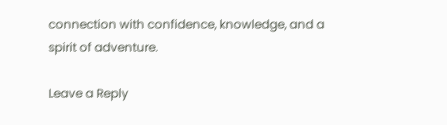connection with confidence, knowledge, and a spirit of adventure.

Leave a Reply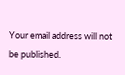Your email address will not be published.